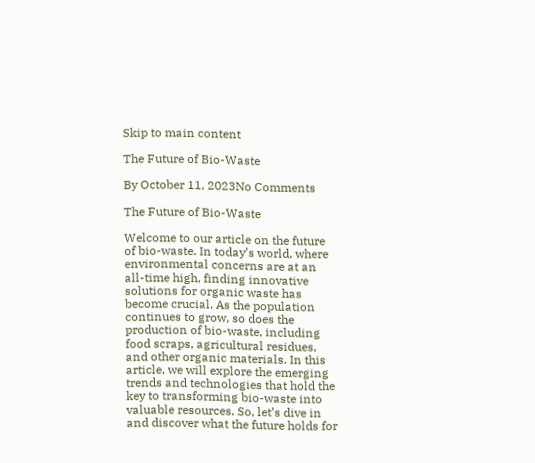Skip to main content

The Future of Bio-Waste

By October 11, 2023No Comments

The Future of Bio-Waste

Welcome to our article on the future of bio-waste. In today’s world, where environmental concerns are at an all-time high, finding innovative solutions for organic waste has become crucial. As the population continues to grow, so does the production of bio-waste, including food scraps, agricultural residues, and other organic materials. In this article, we will explore the emerging trends and technologies that hold the key to transforming bio-waste into valuable resources. So, let’s dive in and discover what the future holds for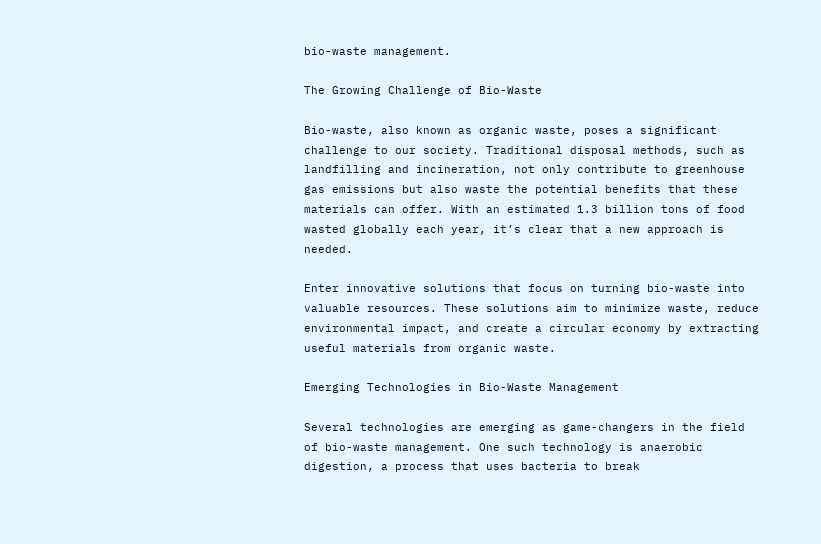bio-waste management.

The Growing Challenge of Bio-Waste

Bio-waste, also known as organic waste, poses a significant challenge to our society. Traditional disposal methods, such as landfilling and incineration, not only contribute to greenhouse gas emissions but also waste the potential benefits that these materials can offer. With an estimated 1.3 billion tons of food wasted globally each year, it’s clear that a new approach is needed.

Enter innovative solutions that focus on turning bio-waste into valuable resources. These solutions aim to minimize waste, reduce environmental impact, and create a circular economy by extracting useful materials from organic waste.

Emerging Technologies in Bio-Waste Management

Several technologies are emerging as game-changers in the field of bio-waste management. One such technology is anaerobic digestion, a process that uses bacteria to break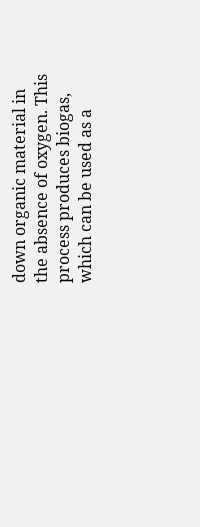down organic material in the absence of oxygen. This process produces biogas, which can be used as a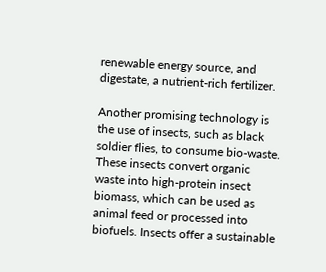renewable energy source, and digestate, a nutrient-rich fertilizer.

Another promising technology is the use of insects, such as black soldier flies, to consume bio-waste. These insects convert organic waste into high-protein insect biomass, which can be used as animal feed or processed into biofuels. Insects offer a sustainable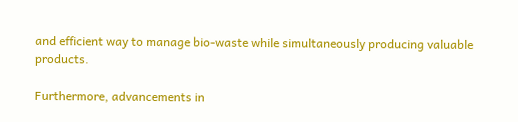and efficient way to manage bio-waste while simultaneously producing valuable products.

Furthermore, advancements in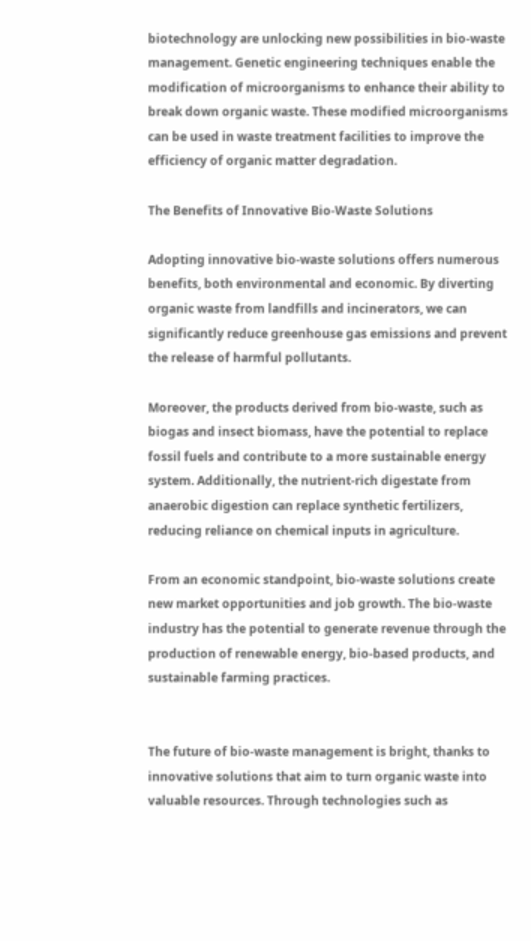biotechnology are unlocking new possibilities in bio-waste management. Genetic engineering techniques enable the modification of microorganisms to enhance their ability to break down organic waste. These modified microorganisms can be used in waste treatment facilities to improve the efficiency of organic matter degradation.

The Benefits of Innovative Bio-Waste Solutions

Adopting innovative bio-waste solutions offers numerous benefits, both environmental and economic. By diverting organic waste from landfills and incinerators, we can significantly reduce greenhouse gas emissions and prevent the release of harmful pollutants.

Moreover, the products derived from bio-waste, such as biogas and insect biomass, have the potential to replace fossil fuels and contribute to a more sustainable energy system. Additionally, the nutrient-rich digestate from anaerobic digestion can replace synthetic fertilizers, reducing reliance on chemical inputs in agriculture.

From an economic standpoint, bio-waste solutions create new market opportunities and job growth. The bio-waste industry has the potential to generate revenue through the production of renewable energy, bio-based products, and sustainable farming practices.


The future of bio-waste management is bright, thanks to innovative solutions that aim to turn organic waste into valuable resources. Through technologies such as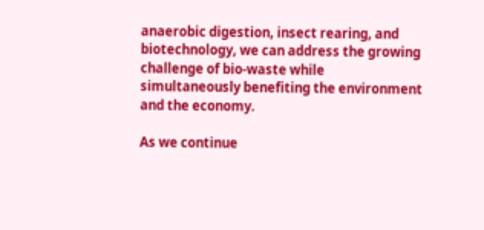anaerobic digestion, insect rearing, and biotechnology, we can address the growing challenge of bio-waste while simultaneously benefiting the environment and the economy.

As we continue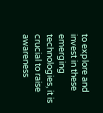to explore and invest in these emerging technologies, it is crucial to raise awareness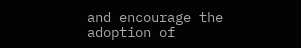and encourage the adoption of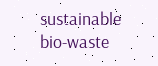sustainable bio-waste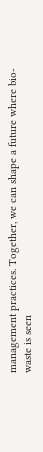management practices. Together, we can shape a future where bio-waste is seen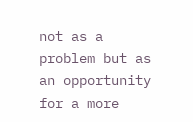not as a problem but as an opportunity for a more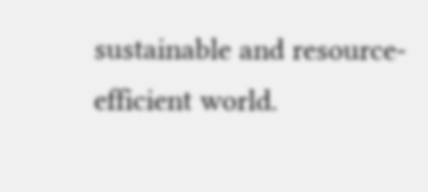sustainable and resource-efficient world.